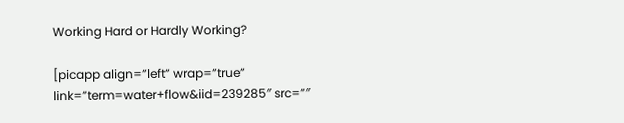Working Hard or Hardly Working?

[picapp align=”left” wrap=”true” link=”term=water+flow&iid=239285″ src=”″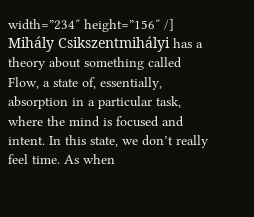width=”234″ height=”156″ /]
Mihály Csikszentmihályi has a theory about something called Flow, a state of, essentially, absorption in a particular task, where the mind is focused and intent. In this state, we don’t really feel time. As when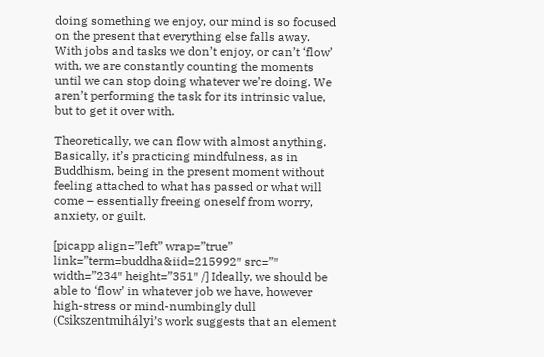doing something we enjoy, our mind is so focused on the present that everything else falls away. With jobs and tasks we don’t enjoy, or can’t ‘flow’ with, we are constantly counting the moments until we can stop doing whatever we’re doing. We aren’t performing the task for its intrinsic value, but to get it over with.

Theoretically, we can flow with almost anything. Basically, it’s practicing mindfulness, as in Buddhism, being in the present moment without feeling attached to what has passed or what will come – essentially freeing oneself from worry, anxiety, or guilt.

[picapp align=”left” wrap=”true” link=”term=buddha&iid=215992″ src=”″ width=”234″ height=”351″ /] Ideally, we should be able to ‘flow’ in whatever job we have, however high-stress or mind-numbingly dull (Csikszentmihályi’s work suggests that an element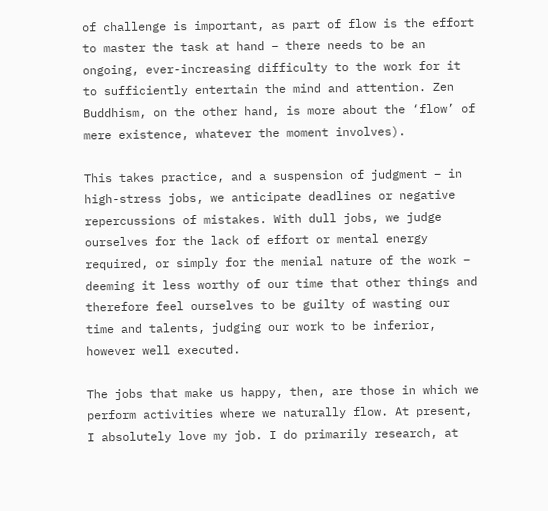of challenge is important, as part of flow is the effort to master the task at hand – there needs to be an ongoing, ever-increasing difficulty to the work for it to sufficiently entertain the mind and attention. Zen Buddhism, on the other hand, is more about the ‘flow’ of mere existence, whatever the moment involves).

This takes practice, and a suspension of judgment – in high-stress jobs, we anticipate deadlines or negative repercussions of mistakes. With dull jobs, we judge ourselves for the lack of effort or mental energy required, or simply for the menial nature of the work – deeming it less worthy of our time that other things and therefore feel ourselves to be guilty of wasting our time and talents, judging our work to be inferior, however well executed.

The jobs that make us happy, then, are those in which we perform activities where we naturally flow. At present, I absolutely love my job. I do primarily research, at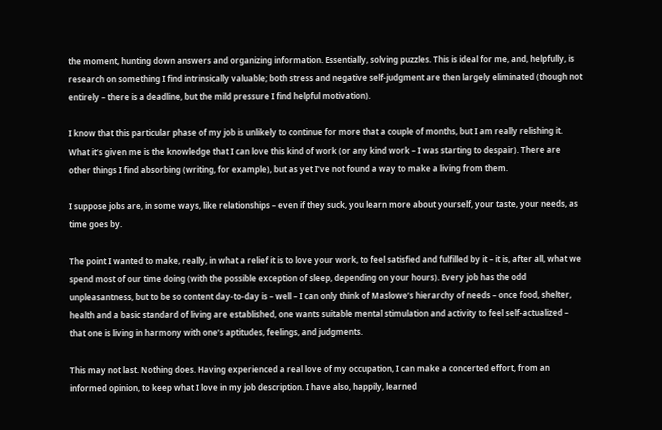the moment, hunting down answers and organizing information. Essentially, solving puzzles. This is ideal for me, and, helpfully, is research on something I find intrinsically valuable; both stress and negative self-judgment are then largely eliminated (though not entirely – there is a deadline, but the mild pressure I find helpful motivation).

I know that this particular phase of my job is unlikely to continue for more that a couple of months, but I am really relishing it. What it’s given me is the knowledge that I can love this kind of work (or any kind work – I was starting to despair). There are other things I find absorbing (writing, for example), but as yet I’ve not found a way to make a living from them.

I suppose jobs are, in some ways, like relationships – even if they suck, you learn more about yourself, your taste, your needs, as time goes by.

The point I wanted to make, really, in what a relief it is to love your work, to feel satisfied and fulfilled by it – it is, after all, what we spend most of our time doing (with the possible exception of sleep, depending on your hours). Every job has the odd unpleasantness, but to be so content day-to-day is – well – I can only think of Maslowe’s hierarchy of needs – once food, shelter, health and a basic standard of living are established, one wants suitable mental stimulation and activity to feel self-actualized – that one is living in harmony with one’s aptitudes, feelings, and judgments.

This may not last. Nothing does. Having experienced a real love of my occupation, I can make a concerted effort, from an informed opinion, to keep what I love in my job description. I have also, happily, learned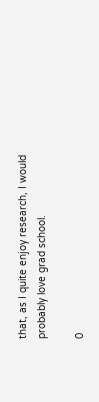that, as I quite enjoy research, I would probably love grad school.

0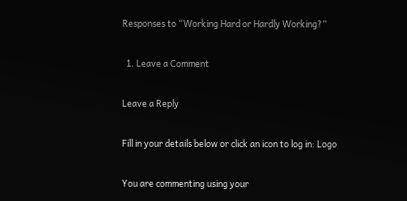Responses to “Working Hard or Hardly Working?”

  1. Leave a Comment

Leave a Reply

Fill in your details below or click an icon to log in: Logo

You are commenting using your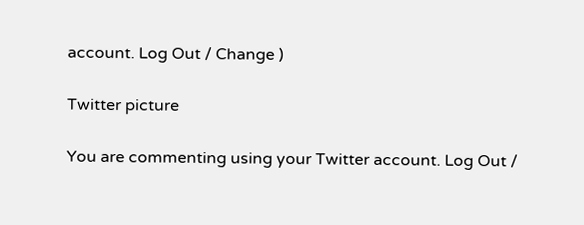account. Log Out / Change )

Twitter picture

You are commenting using your Twitter account. Log Out /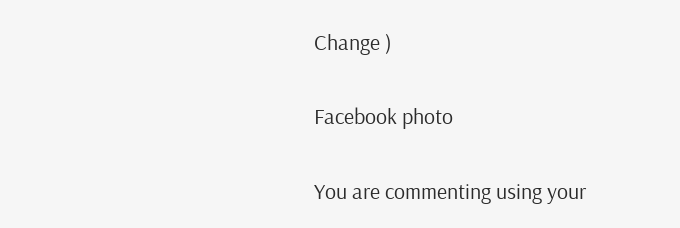Change )

Facebook photo

You are commenting using your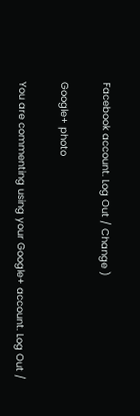Facebook account. Log Out / Change )

Google+ photo

You are commenting using your Google+ account. Log Out /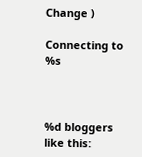Change )

Connecting to %s



%d bloggers like this: